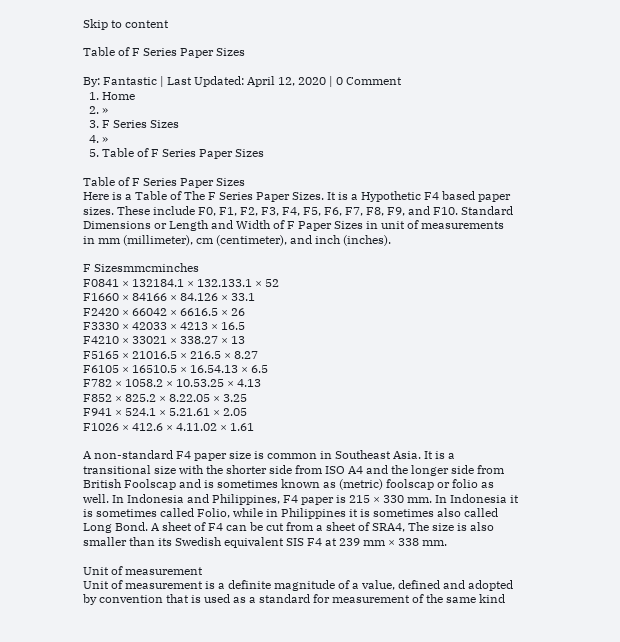Skip to content

Table of F Series Paper Sizes

By: Fantastic | Last Updated: April 12, 2020 | 0 Comment
  1. Home
  2. »
  3. F Series Sizes
  4. »
  5. Table of F Series Paper Sizes

Table of F Series Paper Sizes
Here is a Table of The F Series Paper Sizes. It is a Hypothetic F4 based paper sizes. These include F0, F1, F2, F3, F4, F5, F6, F7, F8, F9, and F10. Standard Dimensions or Length and Width of F Paper Sizes in unit of measurements in mm (millimeter), cm (centimeter), and inch (inches).

F Sizesmmcminches
F0841 × 132184.1 × 132.133.1 × 52
F1660 × 84166 × 84.126 × 33.1
F2420 × 66042 × 6616.5 × 26
F3330 × 42033 × 4213 × 16.5
F4210 × 33021 × 338.27 × 13
F5165 × 21016.5 × 216.5 × 8.27
F6105 × 16510.5 × 16.54.13 × 6.5
F782 × 1058.2 × 10.53.25 × 4.13
F852 × 825.2 × 8.22.05 × 3.25
F941 × 524.1 × 5.21.61 × 2.05
F1026 × 412.6 × 4.11.02 × 1.61

A non-standard F4 paper size is common in Southeast Asia. It is a transitional size with the shorter side from ISO A4 and the longer side from British Foolscap and is sometimes known as (metric) foolscap or folio as well. In Indonesia and Philippines, F4 paper is 215 × 330 mm. In Indonesia it is sometimes called Folio, while in Philippines it is sometimes also called Long Bond. A sheet of F4 can be cut from a sheet of SRA4, The size is also smaller than its Swedish equivalent SIS F4 at 239 mm × 338 mm.

Unit of measurement
Unit of measurement is a definite magnitude of a value, defined and adopted by convention that is used as a standard for measurement of the same kind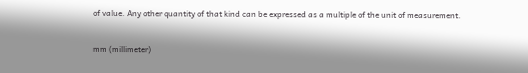of value. Any other quantity of that kind can be expressed as a multiple of the unit of measurement.

mm (millimeter)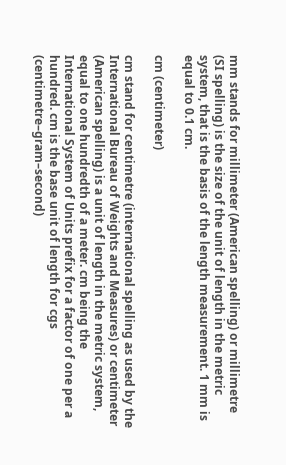mm stands for millimeter (American spelling) or millimetre (SI spelling) is the size of the unit of length in the metric system, that is the basis of the length measurement. 1 mm is equal to 0.1 cm.

cm (centimeter)

cm stand for centimetre (international spelling as used by the International Bureau of Weights and Measures) or centimeter (American spelling) is a unit of length in the metric system, equal to one hundredth of a meter. cm being the International System of Units prefix for a factor of one per a hundred. cm is the base unit of length for cgs (centimetre–gram–second)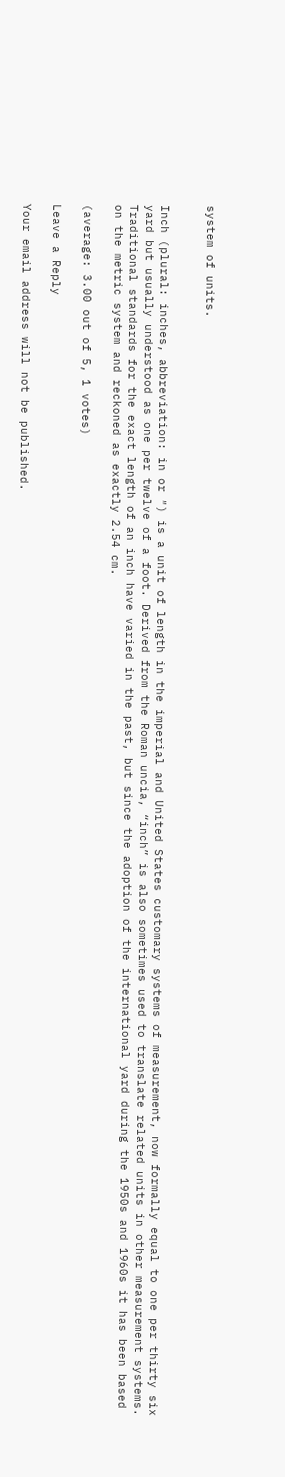system of units.


Inch (plural: inches, abbreviation: in or ″) is a unit of length in the imperial and United States customary systems of measurement, now formally equal to one per thirty six yard but usually understood as one per twelve of a foot. Derived from the Roman uncia, “inch” is also sometimes used to translate related units in other measurement systems. Traditional standards for the exact length of an inch have varied in the past, but since the adoption of the international yard during the 1950s and 1960s it has been based on the metric system and reckoned as exactly 2.54 cm.

(average: 3.00 out of 5, 1 votes)

Leave a Reply

Your email address will not be published.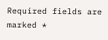Required fields are marked *